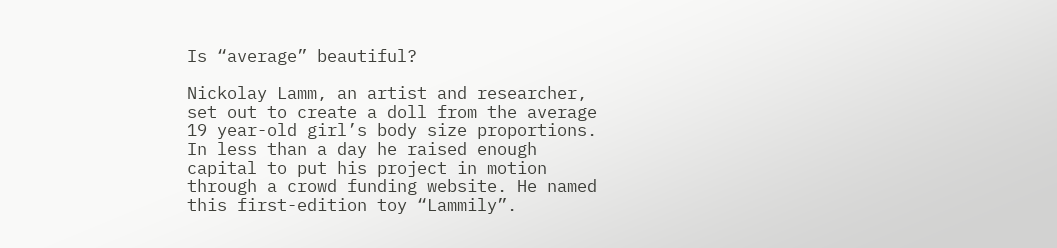Is “average” beautiful?

Nickolay Lamm, an artist and researcher, set out to create a doll from the average 19 year-old girl’s body size proportions. In less than a day he raised enough capital to put his project in motion through a crowd funding website. He named this first-edition toy “Lammily”.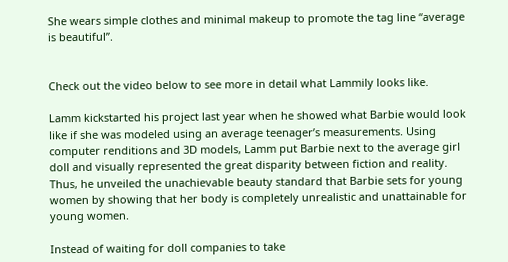She wears simple clothes and minimal makeup to promote the tag line “average is beautiful”.


Check out the video below to see more in detail what Lammily looks like.

Lamm kickstarted his project last year when he showed what Barbie would look like if she was modeled using an average teenager’s measurements. Using computer renditions and 3D models, Lamm put Barbie next to the average girl doll and visually represented the great disparity between fiction and reality. Thus, he unveiled the unachievable beauty standard that Barbie sets for young women by showing that her body is completely unrealistic and unattainable for young women.

Instead of waiting for doll companies to take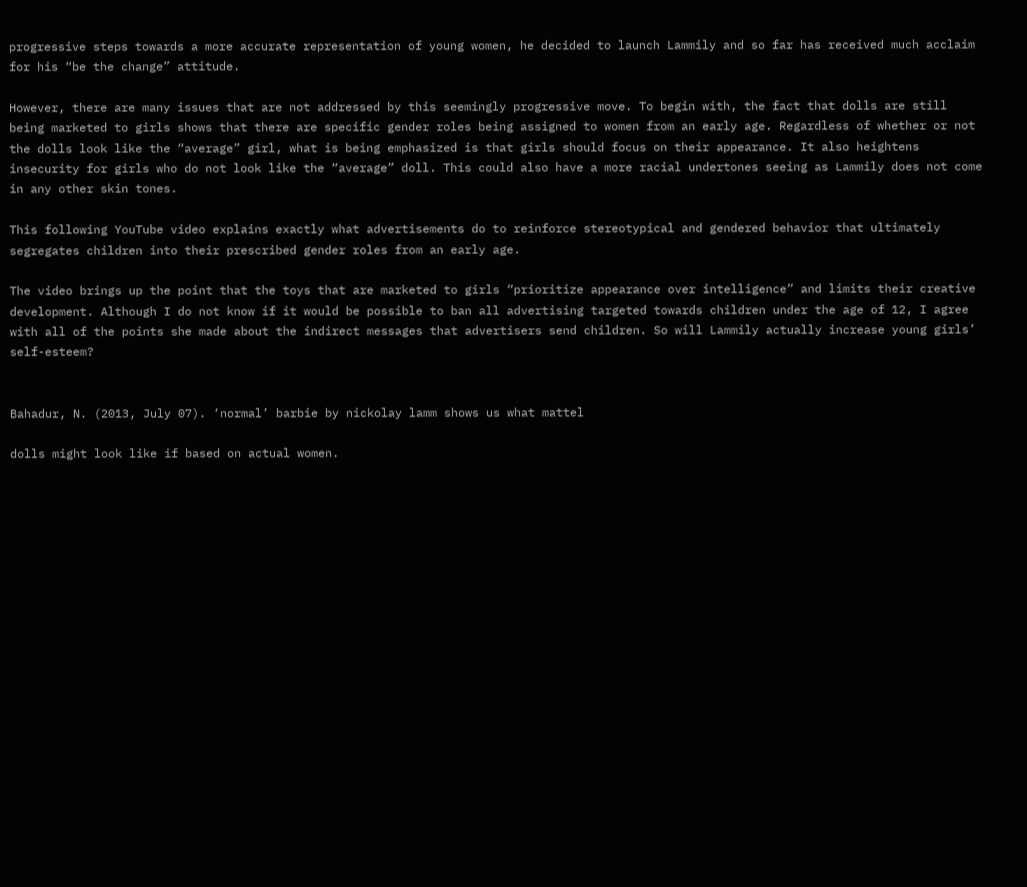progressive steps towards a more accurate representation of young women, he decided to launch Lammily and so far has received much acclaim for his “be the change” attitude.

However, there are many issues that are not addressed by this seemingly progressive move. To begin with, the fact that dolls are still being marketed to girls shows that there are specific gender roles being assigned to women from an early age. Regardless of whether or not the dolls look like the “average” girl, what is being emphasized is that girls should focus on their appearance. It also heightens insecurity for girls who do not look like the “average” doll. This could also have a more racial undertones seeing as Lammily does not come in any other skin tones.

This following YouTube video explains exactly what advertisements do to reinforce stereotypical and gendered behavior that ultimately segregates children into their prescribed gender roles from an early age.

The video brings up the point that the toys that are marketed to girls “prioritize appearance over intelligence” and limits their creative development. Although I do not know if it would be possible to ban all advertising targeted towards children under the age of 12, I agree with all of the points she made about the indirect messages that advertisers send children. So will Lammily actually increase young girls’ self-esteem?


Bahadur, N. (2013, July 07). ‘normal’ barbie by nickolay lamm shows us what mattel

dolls might look like if based on actual women.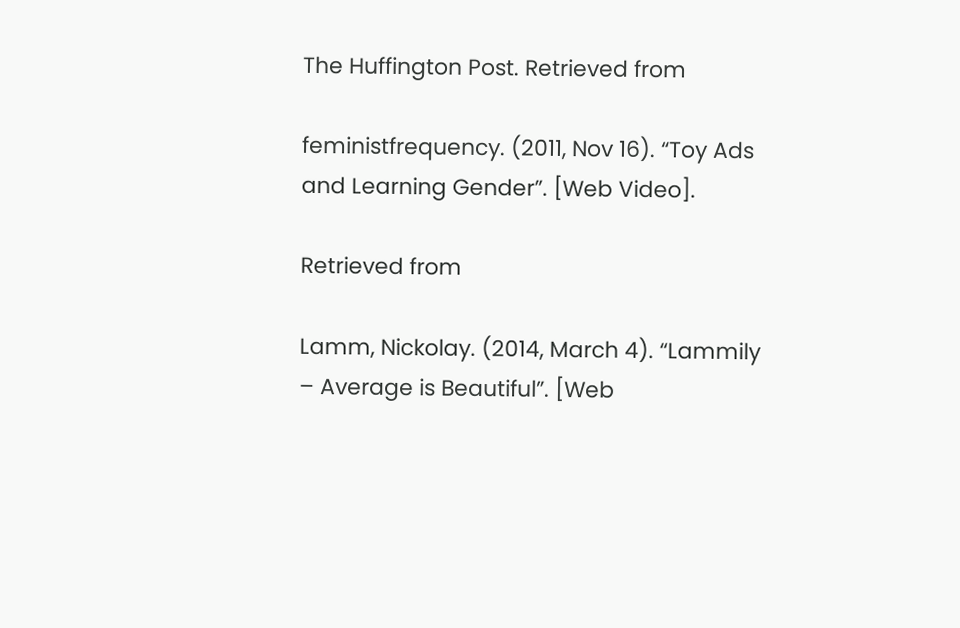The Huffington Post. Retrieved from

feministfrequency. (2011, Nov 16). “Toy Ads and Learning Gender”. [Web Video].

Retrieved from

Lamm, Nickolay. (2014, March 4). “Lammily – Average is Beautiful”. [Web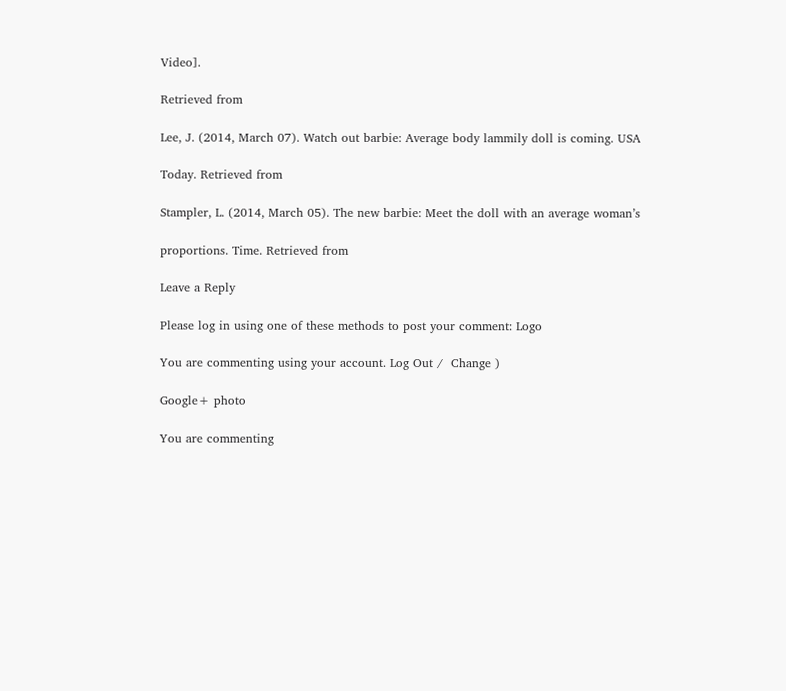Video].

Retrieved from

Lee, J. (2014, March 07). Watch out barbie: Average body lammily doll is coming. USA

Today. Retrieved from

Stampler, L. (2014, March 05). The new barbie: Meet the doll with an average woman’s

proportions. Time. Retrieved from

Leave a Reply

Please log in using one of these methods to post your comment: Logo

You are commenting using your account. Log Out /  Change )

Google+ photo

You are commenting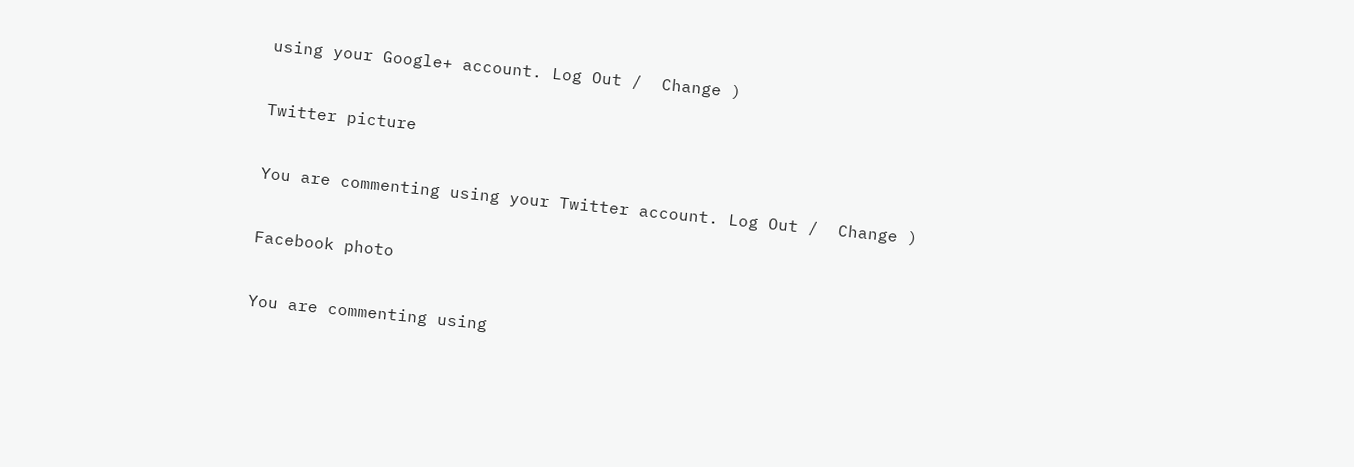using your Google+ account. Log Out /  Change )

Twitter picture

You are commenting using your Twitter account. Log Out /  Change )

Facebook photo

You are commenting using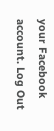your Facebook account. Log Out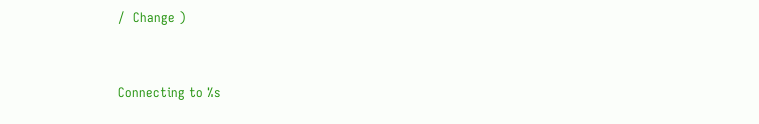/  Change )


Connecting to %s